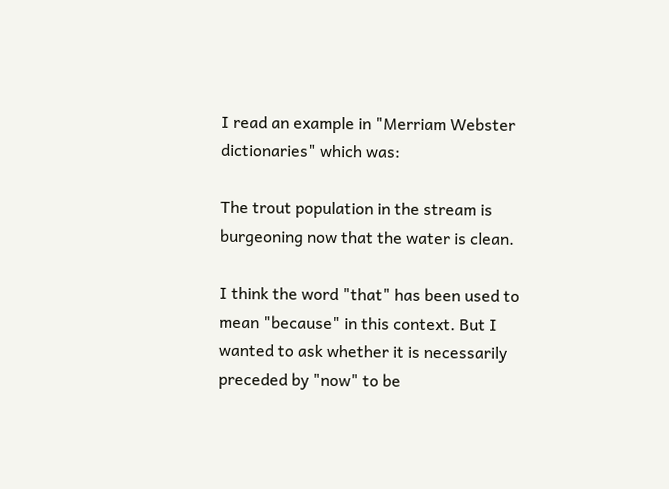I read an example in "Merriam Webster dictionaries" which was:

The trout population in the stream is burgeoning now that the water is clean.

I think the word "that" has been used to mean "because" in this context. But I wanted to ask whether it is necessarily preceded by "now" to be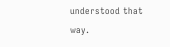understood that way.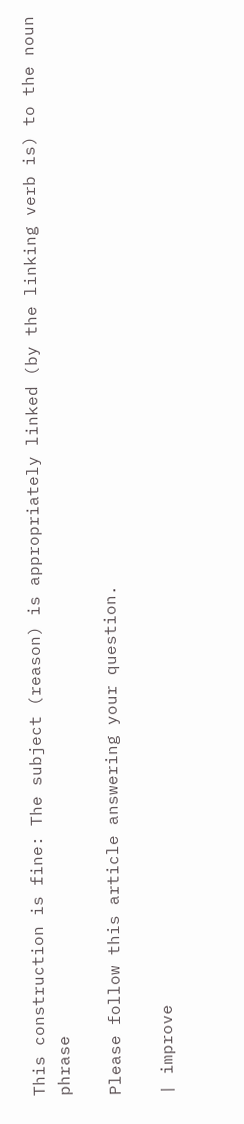This construction is fine: The subject (reason) is appropriately linked (by the linking verb is) to the noun phrase

Please follow this article answering your question.

| improve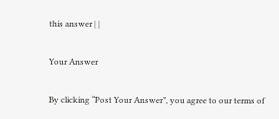this answer | |

Your Answer

By clicking “Post Your Answer”, you agree to our terms of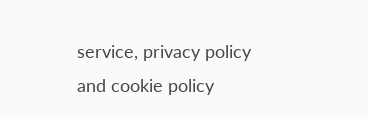service, privacy policy and cookie policy